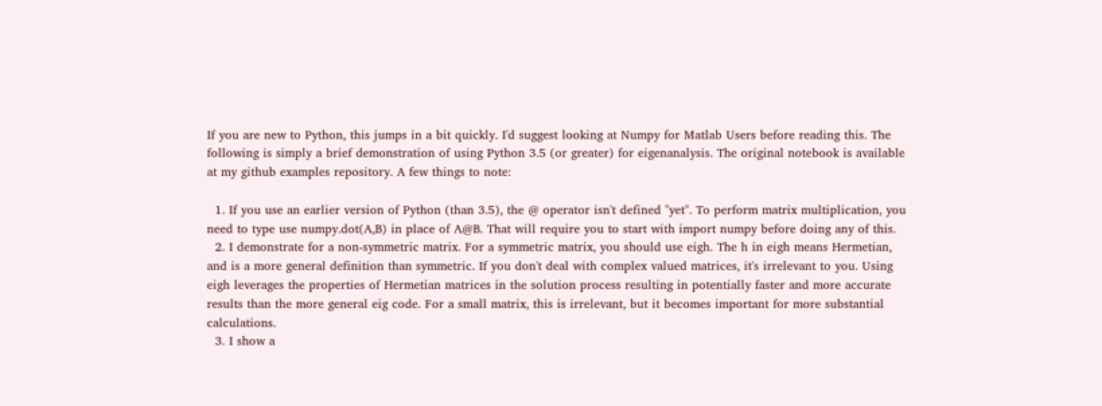If you are new to Python, this jumps in a bit quickly. I'd suggest looking at Numpy for Matlab Users before reading this. The following is simply a brief demonstration of using Python 3.5 (or greater) for eigenanalysis. The original notebook is available at my github examples repository. A few things to note:

  1. If you use an earlier version of Python (than 3.5), the @ operator isn't defined "yet". To perform matrix multiplication, you need to type use numpy.dot(A,B) in place of A@B. That will require you to start with import numpy before doing any of this.
  2. I demonstrate for a non-symmetric matrix. For a symmetric matrix, you should use eigh. The h in eigh means Hermetian, and is a more general definition than symmetric. If you don't deal with complex valued matrices, it's irrelevant to you. Using eigh leverages the properties of Hermetian matrices in the solution process resulting in potentially faster and more accurate results than the more general eig code. For a small matrix, this is irrelevant, but it becomes important for more substantial calculations.
  3. I show a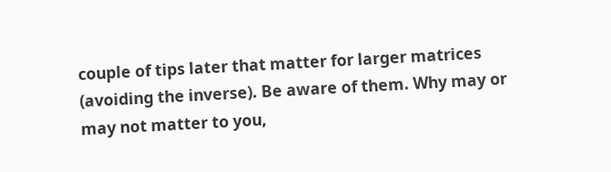couple of tips later that matter for larger matrices (avoiding the inverse). Be aware of them. Why may or may not matter to you,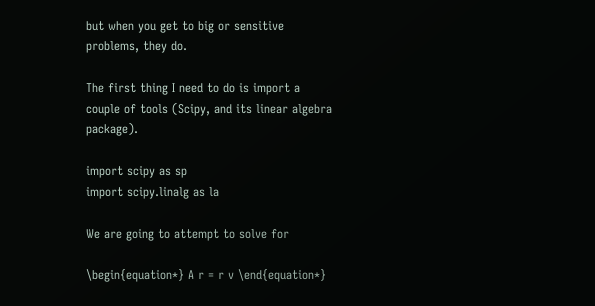but when you get to big or sensitive problems, they do.

The first thing I need to do is import a couple of tools (Scipy, and its linear algebra package).

import scipy as sp
import scipy.linalg as la

We are going to attempt to solve for

\begin{equation*} A r = r v \end{equation*}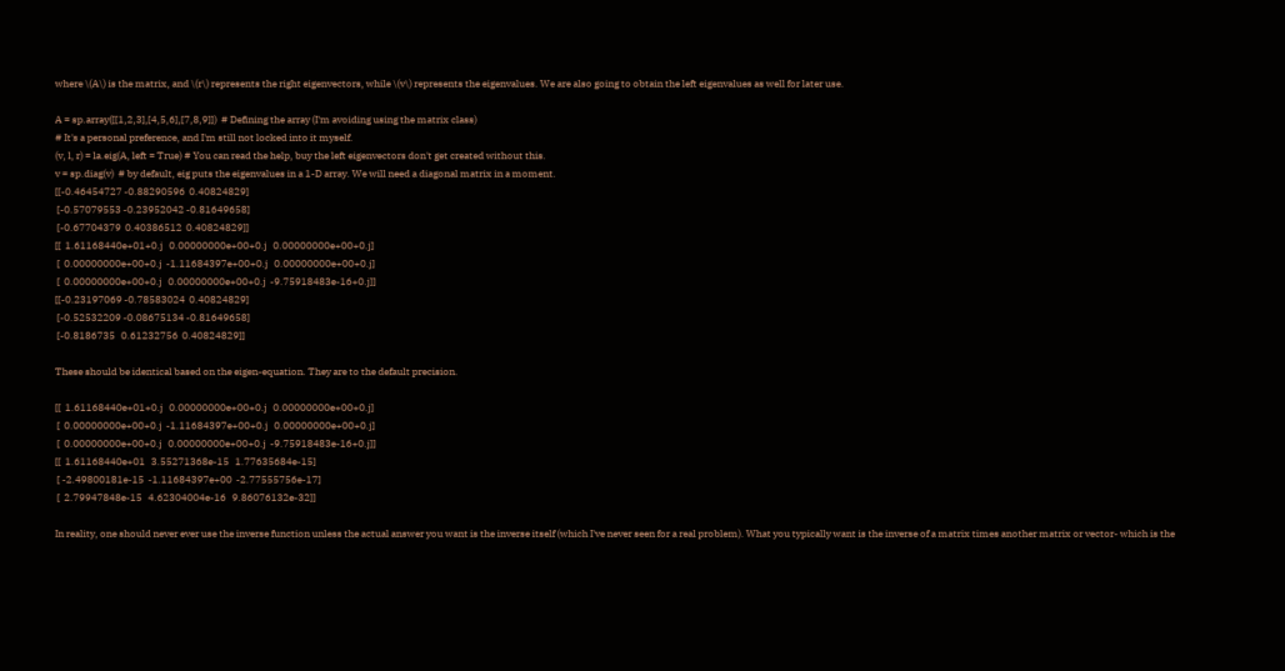where \(A\) is the matrix, and \(r\) represents the right eigenvectors, while \(v\) represents the eigenvalues. We are also going to obtain the left eigenvalues as well for later use.

A = sp.array([[1,2,3],[4,5,6],[7,8,9]])  # Defining the array (I'm avoiding using the matrix class)
# It's a personal preference, and I'm still not locked into it myself.
(v, l, r) = la.eig(A, left = True) # You can read the help, buy the left eigenvectors don't get created without this.
v = sp.diag(v)  # by default, eig puts the eigenvalues in a 1-D array. We will need a diagonal matrix in a moment.
[[-0.46454727 -0.88290596  0.40824829]
 [-0.57079553 -0.23952042 -0.81649658]
 [-0.67704379  0.40386512  0.40824829]]
[[  1.61168440e+01+0.j   0.00000000e+00+0.j   0.00000000e+00+0.j]
 [  0.00000000e+00+0.j  -1.11684397e+00+0.j   0.00000000e+00+0.j]
 [  0.00000000e+00+0.j   0.00000000e+00+0.j  -9.75918483e-16+0.j]]
[[-0.23197069 -0.78583024  0.40824829]
 [-0.52532209 -0.08675134 -0.81649658]
 [-0.8186735   0.61232756  0.40824829]]

These should be identical based on the eigen-equation. They are to the default precision.

[[  1.61168440e+01+0.j   0.00000000e+00+0.j   0.00000000e+00+0.j]
 [  0.00000000e+00+0.j  -1.11684397e+00+0.j   0.00000000e+00+0.j]
 [  0.00000000e+00+0.j   0.00000000e+00+0.j  -9.75918483e-16+0.j]]
[[  1.61168440e+01   3.55271368e-15   1.77635684e-15]
 [ -2.49800181e-15  -1.11684397e+00  -2.77555756e-17]
 [  2.79947848e-15   4.62304004e-16   9.86076132e-32]]

In reality, one should never ever use the inverse function unless the actual answer you want is the inverse itself (which I've never seen for a real problem). What you typically want is the inverse of a matrix times another matrix or vector- which is the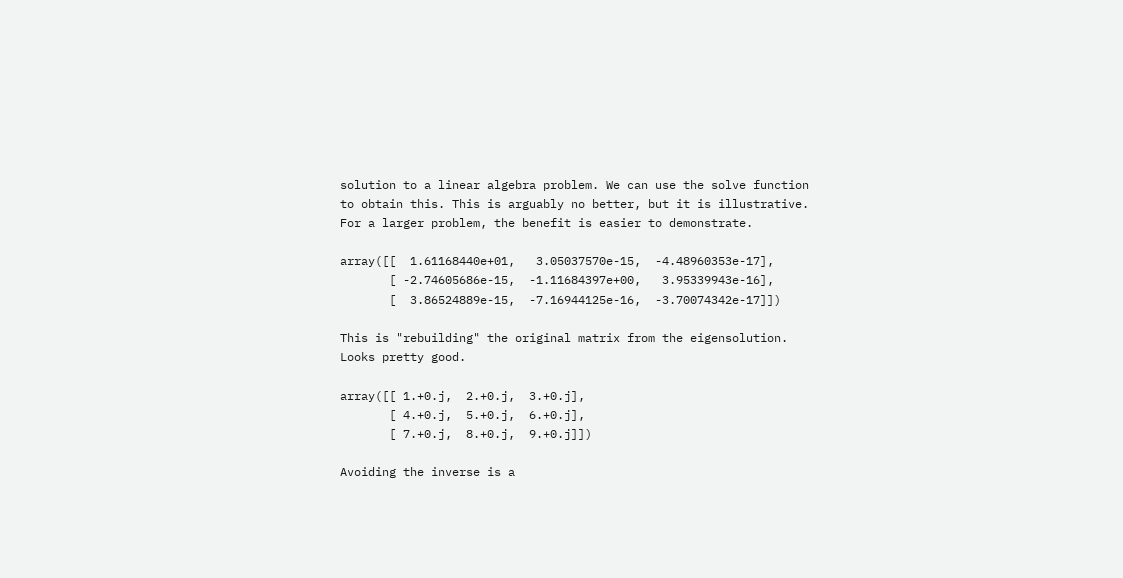solution to a linear algebra problem. We can use the solve function to obtain this. This is arguably no better, but it is illustrative. For a larger problem, the benefit is easier to demonstrate.

array([[  1.61168440e+01,   3.05037570e-15,  -4.48960353e-17],
       [ -2.74605686e-15,  -1.11684397e+00,   3.95339943e-16],
       [  3.86524889e-15,  -7.16944125e-16,  -3.70074342e-17]])

This is "rebuilding" the original matrix from the eigensolution. Looks pretty good.

array([[ 1.+0.j,  2.+0.j,  3.+0.j],
       [ 4.+0.j,  5.+0.j,  6.+0.j],
       [ 7.+0.j,  8.+0.j,  9.+0.j]])

Avoiding the inverse is a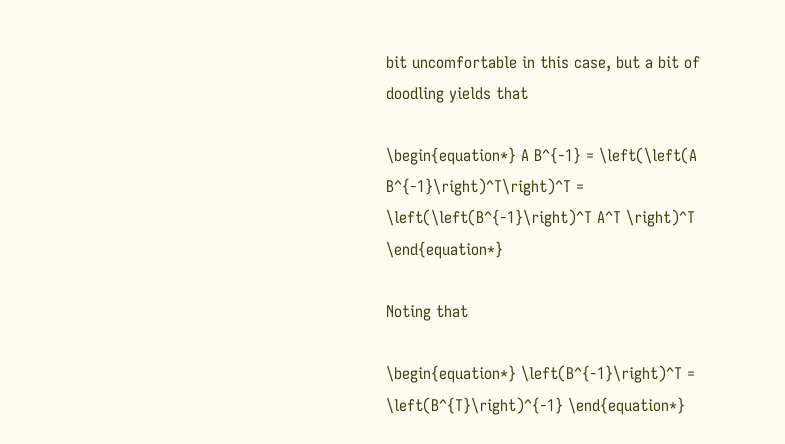bit uncomfortable in this case, but a bit of doodling yields that

\begin{equation*} A B^{-1} = \left(\left(A B^{-1}\right)^T\right)^T = \left(\left(B^{-1}\right)^T A^T \right)^T \end{equation*}

Noting that

\begin{equation*} \left(B^{-1}\right)^T = \left(B^{T}\right)^{-1} \end{equation*}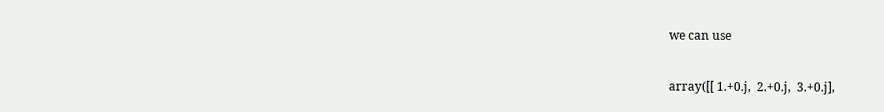we can use

array([[ 1.+0.j,  2.+0.j,  3.+0.j],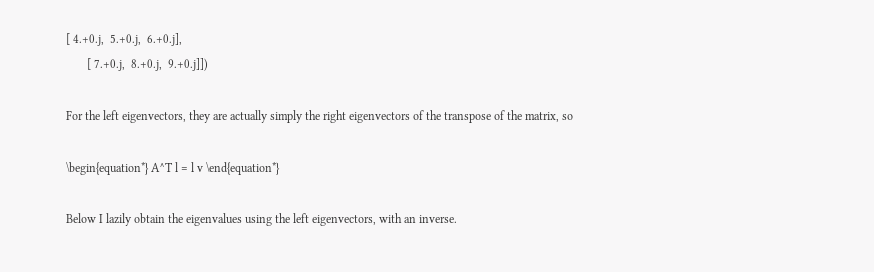[ 4.+0.j,  5.+0.j,  6.+0.j],
       [ 7.+0.j,  8.+0.j,  9.+0.j]])

For the left eigenvectors, they are actually simply the right eigenvectors of the transpose of the matrix, so

\begin{equation*} A^T l = l v \end{equation*}

Below I lazily obtain the eigenvalues using the left eigenvectors, with an inverse.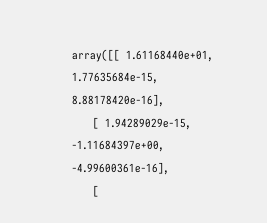array([[  1.61168440e+01,   1.77635684e-15,   8.88178420e-16],
       [  1.94289029e-15,  -1.11684397e+00,  -4.99600361e-16],
       [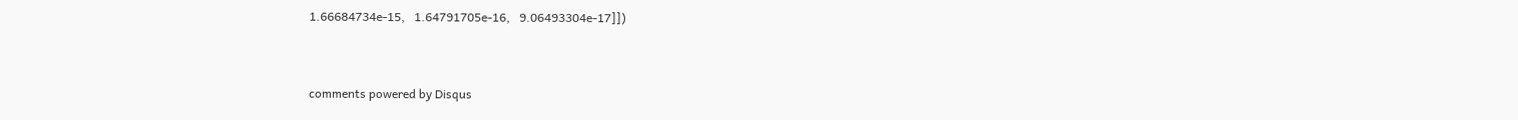1.66684734e-15,   1.64791705e-16,   9.06493304e-17]])


comments powered by Disqus